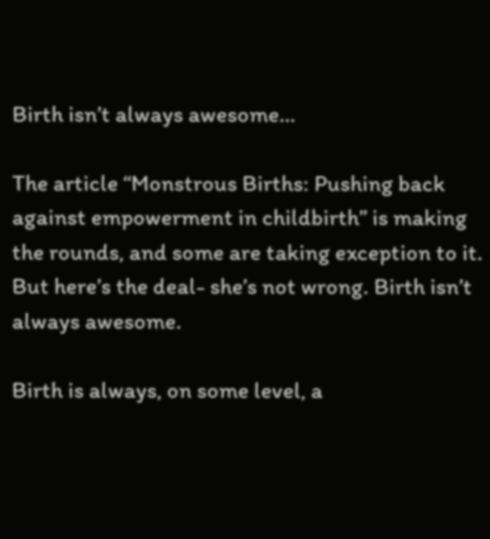Birth isn’t always awesome…

The article “Monstrous Births: Pushing back against empowerment in childbirth” is making the rounds, and some are taking exception to it. But here’s the deal- she’s not wrong. Birth isn’t always awesome.

Birth is always, on some level, a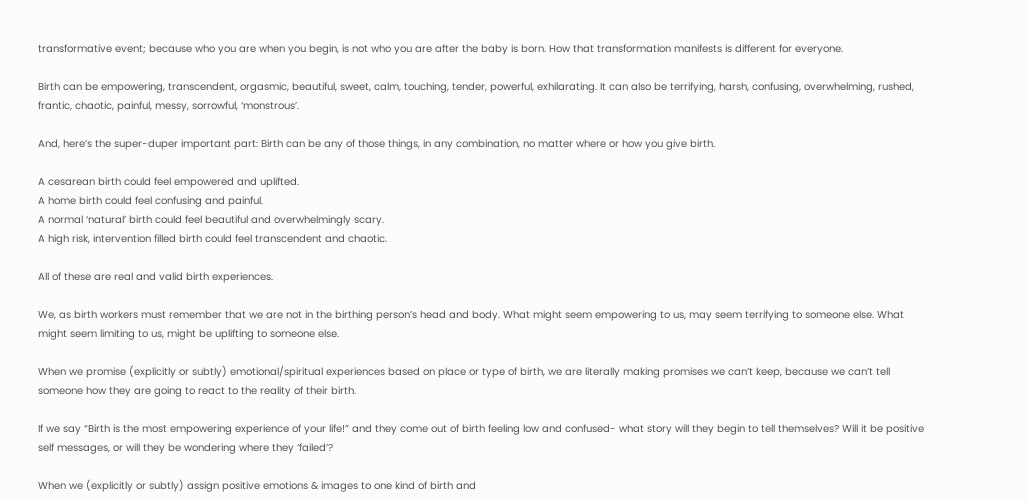transformative event; because who you are when you begin, is not who you are after the baby is born. How that transformation manifests is different for everyone.

Birth can be empowering, transcendent, orgasmic, beautiful, sweet, calm, touching, tender, powerful, exhilarating. It can also be terrifying, harsh, confusing, overwhelming, rushed, frantic, chaotic, painful, messy, sorrowful, ‘monstrous’.

And, here’s the super-duper important part: Birth can be any of those things, in any combination, no matter where or how you give birth.

A cesarean birth could feel empowered and uplifted.
A home birth could feel confusing and painful.
A normal ‘natural’ birth could feel beautiful and overwhelmingly scary.
A high risk, intervention filled birth could feel transcendent and chaotic.

All of these are real and valid birth experiences.

We, as birth workers must remember that we are not in the birthing person’s head and body. What might seem empowering to us, may seem terrifying to someone else. What might seem limiting to us, might be uplifting to someone else.

When we promise (explicitly or subtly) emotional/spiritual experiences based on place or type of birth, we are literally making promises we can’t keep, because we can’t tell someone how they are going to react to the reality of their birth.

If we say “Birth is the most empowering experience of your life!” and they come out of birth feeling low and confused- what story will they begin to tell themselves? Will it be positive self messages, or will they be wondering where they ‘failed’?

When we (explicitly or subtly) assign positive emotions & images to one kind of birth and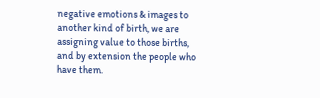negative emotions & images to another kind of birth, we are assigning value to those births, and by extension the people who have them.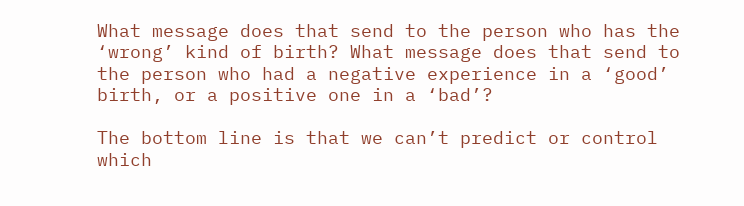What message does that send to the person who has the ‘wrong’ kind of birth? What message does that send to the person who had a negative experience in a ‘good’ birth, or a positive one in a ‘bad’?

The bottom line is that we can’t predict or control which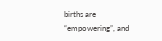births are “empowering”, and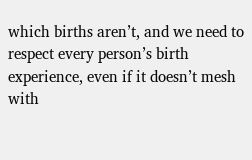which births aren’t, and we need to respect every person’s birth experience, even if it doesn’t mesh with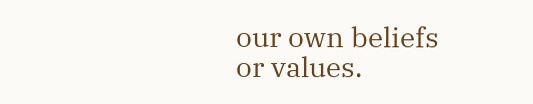our own beliefs or values.